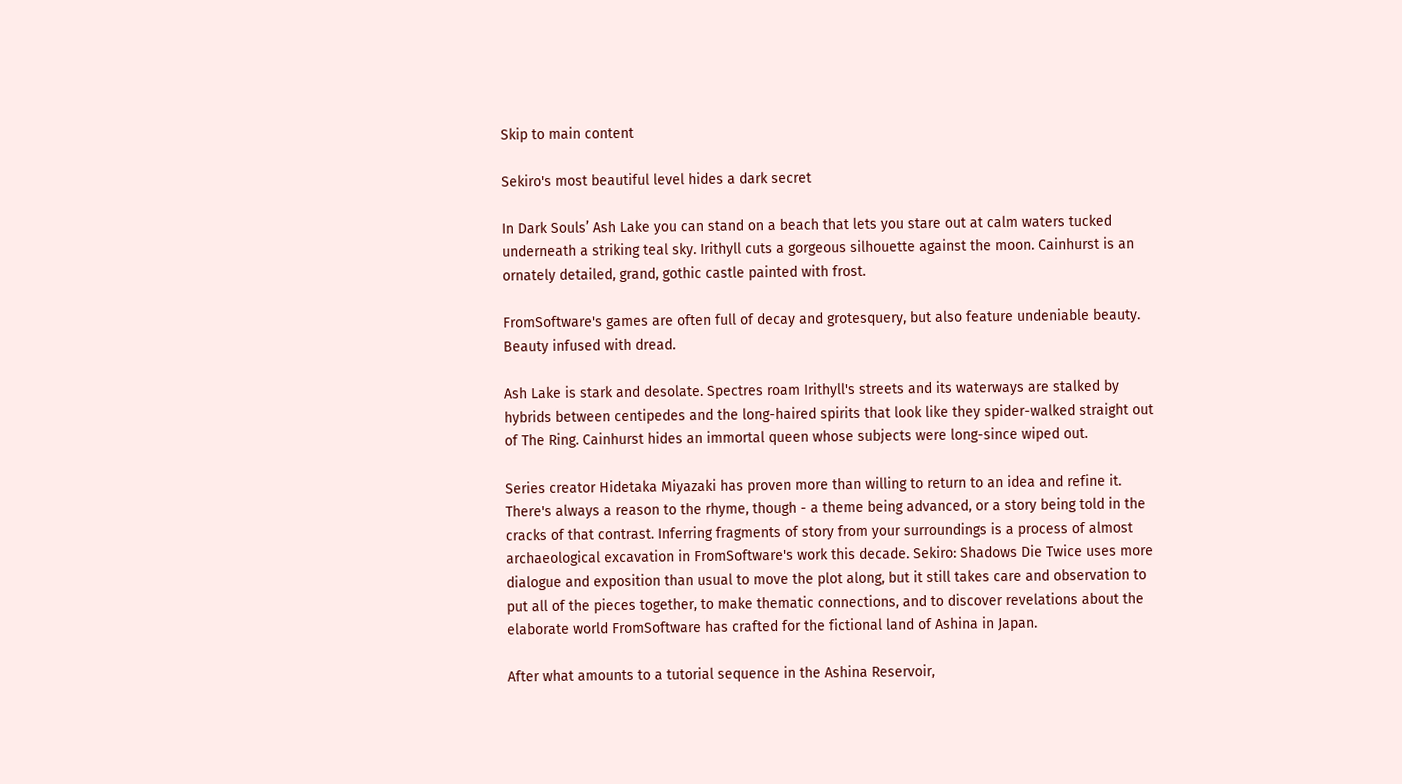Skip to main content

Sekiro's most beautiful level hides a dark secret

In Dark Souls’ Ash Lake you can stand on a beach that lets you stare out at calm waters tucked underneath a striking teal sky. Irithyll cuts a gorgeous silhouette against the moon. Cainhurst is an ornately detailed, grand, gothic castle painted with frost.

FromSoftware's games are often full of decay and grotesquery, but also feature undeniable beauty. Beauty infused with dread.

Ash Lake is stark and desolate. Spectres roam Irithyll's streets and its waterways are stalked by hybrids between centipedes and the long-haired spirits that look like they spider-walked straight out of The Ring. Cainhurst hides an immortal queen whose subjects were long-since wiped out.

Series creator Hidetaka Miyazaki has proven more than willing to return to an idea and refine it. There's always a reason to the rhyme, though - a theme being advanced, or a story being told in the cracks of that contrast. Inferring fragments of story from your surroundings is a process of almost archaeological excavation in FromSoftware's work this decade. Sekiro: Shadows Die Twice uses more dialogue and exposition than usual to move the plot along, but it still takes care and observation to put all of the pieces together, to make thematic connections, and to discover revelations about the elaborate world FromSoftware has crafted for the fictional land of Ashina in Japan.

After what amounts to a tutorial sequence in the Ashina Reservoir,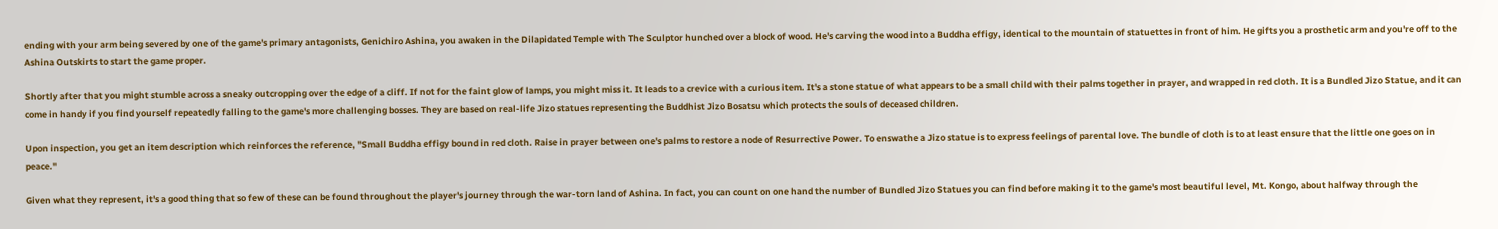ending with your arm being severed by one of the game's primary antagonists, Genichiro Ashina, you awaken in the Dilapidated Temple with The Sculptor hunched over a block of wood. He's carving the wood into a Buddha effigy, identical to the mountain of statuettes in front of him. He gifts you a prosthetic arm and you're off to the Ashina Outskirts to start the game proper.

Shortly after that you might stumble across a sneaky outcropping over the edge of a cliff. If not for the faint glow of lamps, you might miss it. It leads to a crevice with a curious item. It's a stone statue of what appears to be a small child with their palms together in prayer, and wrapped in red cloth. It is a Bundled Jizo Statue, and it can come in handy if you find yourself repeatedly falling to the game's more challenging bosses. They are based on real-life Jizo statues representing the Buddhist Jizo Bosatsu which protects the souls of deceased children.

Upon inspection, you get an item description which reinforces the reference, "Small Buddha effigy bound in red cloth. Raise in prayer between one's palms to restore a node of Resurrective Power. To enswathe a Jizo statue is to express feelings of parental love. The bundle of cloth is to at least ensure that the little one goes on in peace."

Given what they represent, it's a good thing that so few of these can be found throughout the player's journey through the war-torn land of Ashina. In fact, you can count on one hand the number of Bundled Jizo Statues you can find before making it to the game's most beautiful level, Mt. Kongo, about halfway through the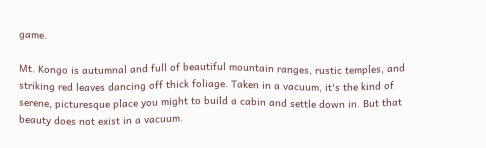game.

Mt. Kongo is autumnal and full of beautiful mountain ranges, rustic temples, and striking red leaves dancing off thick foliage. Taken in a vacuum, it's the kind of serene, picturesque place you might to build a cabin and settle down in. But that beauty does not exist in a vacuum.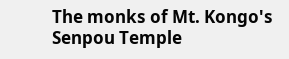The monks of Mt. Kongo's Senpou Temple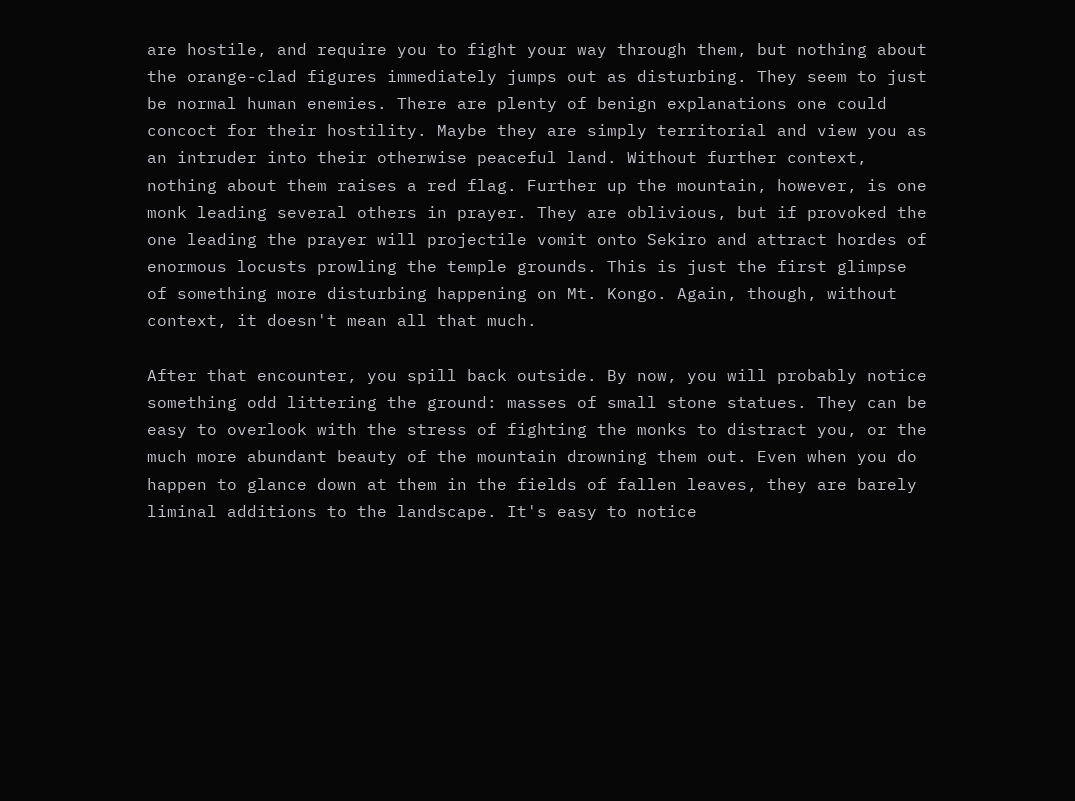are hostile, and require you to fight your way through them, but nothing about the orange-clad figures immediately jumps out as disturbing. They seem to just be normal human enemies. There are plenty of benign explanations one could concoct for their hostility. Maybe they are simply territorial and view you as an intruder into their otherwise peaceful land. Without further context, nothing about them raises a red flag. Further up the mountain, however, is one monk leading several others in prayer. They are oblivious, but if provoked the one leading the prayer will projectile vomit onto Sekiro and attract hordes of enormous locusts prowling the temple grounds. This is just the first glimpse of something more disturbing happening on Mt. Kongo. Again, though, without context, it doesn't mean all that much.

After that encounter, you spill back outside. By now, you will probably notice something odd littering the ground: masses of small stone statues. They can be easy to overlook with the stress of fighting the monks to distract you, or the much more abundant beauty of the mountain drowning them out. Even when you do happen to glance down at them in the fields of fallen leaves, they are barely liminal additions to the landscape. It's easy to notice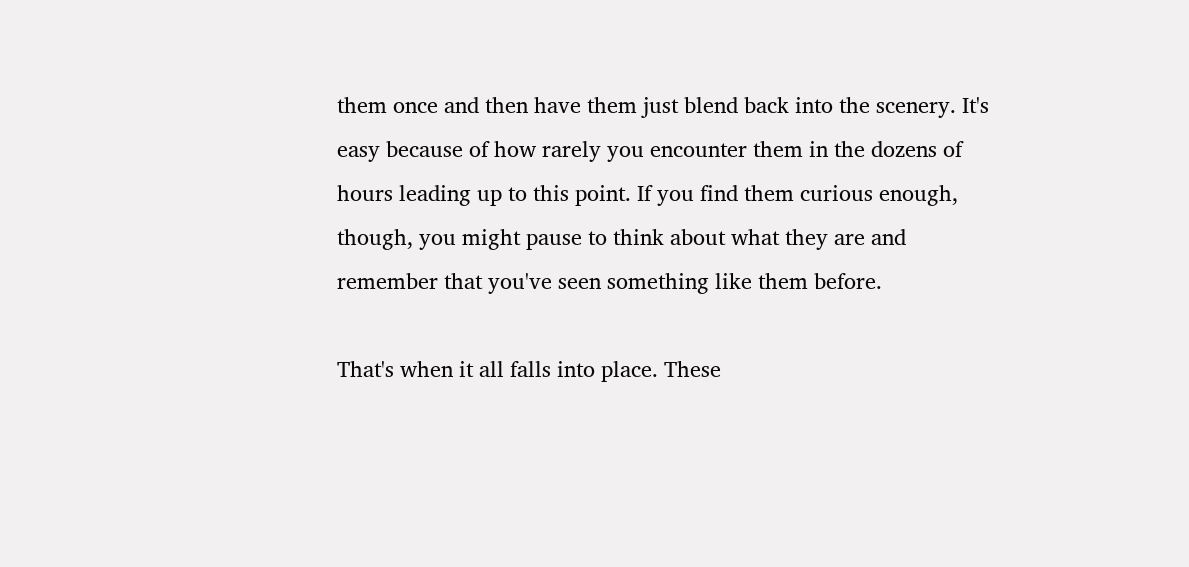them once and then have them just blend back into the scenery. It's easy because of how rarely you encounter them in the dozens of hours leading up to this point. If you find them curious enough, though, you might pause to think about what they are and remember that you've seen something like them before.

That's when it all falls into place. These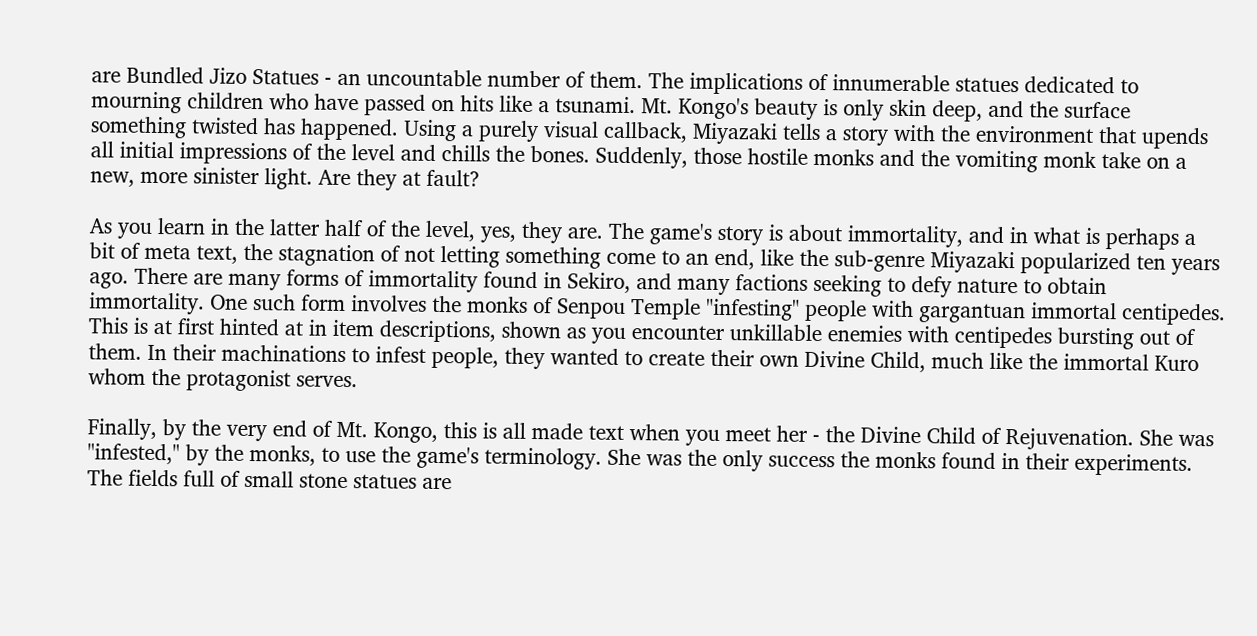are Bundled Jizo Statues - an uncountable number of them. The implications of innumerable statues dedicated to mourning children who have passed on hits like a tsunami. Mt. Kongo's beauty is only skin deep, and the surface something twisted has happened. Using a purely visual callback, Miyazaki tells a story with the environment that upends all initial impressions of the level and chills the bones. Suddenly, those hostile monks and the vomiting monk take on a new, more sinister light. Are they at fault?

As you learn in the latter half of the level, yes, they are. The game's story is about immortality, and in what is perhaps a bit of meta text, the stagnation of not letting something come to an end, like the sub-genre Miyazaki popularized ten years ago. There are many forms of immortality found in Sekiro, and many factions seeking to defy nature to obtain immortality. One such form involves the monks of Senpou Temple "infesting" people with gargantuan immortal centipedes. This is at first hinted at in item descriptions, shown as you encounter unkillable enemies with centipedes bursting out of them. In their machinations to infest people, they wanted to create their own Divine Child, much like the immortal Kuro whom the protagonist serves.

Finally, by the very end of Mt. Kongo, this is all made text when you meet her - the Divine Child of Rejuvenation. She was "infested," by the monks, to use the game's terminology. She was the only success the monks found in their experiments. The fields full of small stone statues are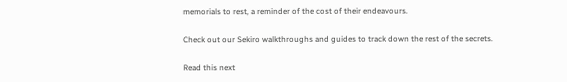memorials to rest, a reminder of the cost of their endeavours.

Check out our Sekiro walkthroughs and guides to track down the rest of the secrets.

Read this next